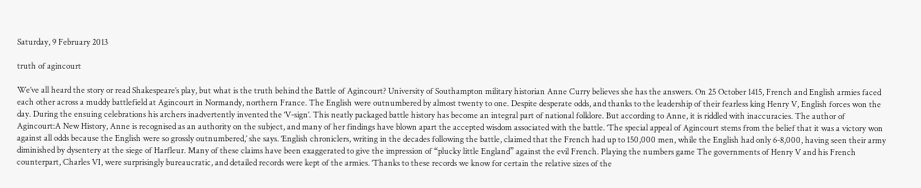Saturday, 9 February 2013

truth of agincourt

We’ve all heard the story or read Shakespeare’s play, but what is the truth behind the Battle of Agincourt? University of Southampton military historian Anne Curry believes she has the answers. On 25 October 1415, French and English armies faced each other across a muddy battlefield at Agincourt in Normandy, northern France. The English were outnumbered by almost twenty to one. Despite desperate odds, and thanks to the leadership of their fearless king Henry V, English forces won the day. During the ensuing celebrations his archers inadvertently invented the ‘V-sign’. This neatly packaged battle history has become an integral part of national folklore. But according to Anne, it is riddled with inaccuracies. The author of Agincourt:A New History, Anne is recognised as an authority on the subject, and many of her findings have blown apart the accepted wisdom associated with the battle. ‘The special appeal of Agincourt stems from the belief that it was a victory won against all odds because the English were so grossly outnumbered,’ she says. ‘English chroniclers, writing in the decades following the battle, claimed that the French had up to 150,000 men, while the English had only 6-8,000, having seen their army diminished by dysentery at the siege of Harfleur. Many of these claims have been exaggerated to give the impression of “plucky little England” against the evil French. Playing the numbers game The governments of Henry V and his French counterpart, Charles VI, were surprisingly bureaucratic, and detailed records were kept of the armies. ‘Thanks to these records we know for certain the relative sizes of the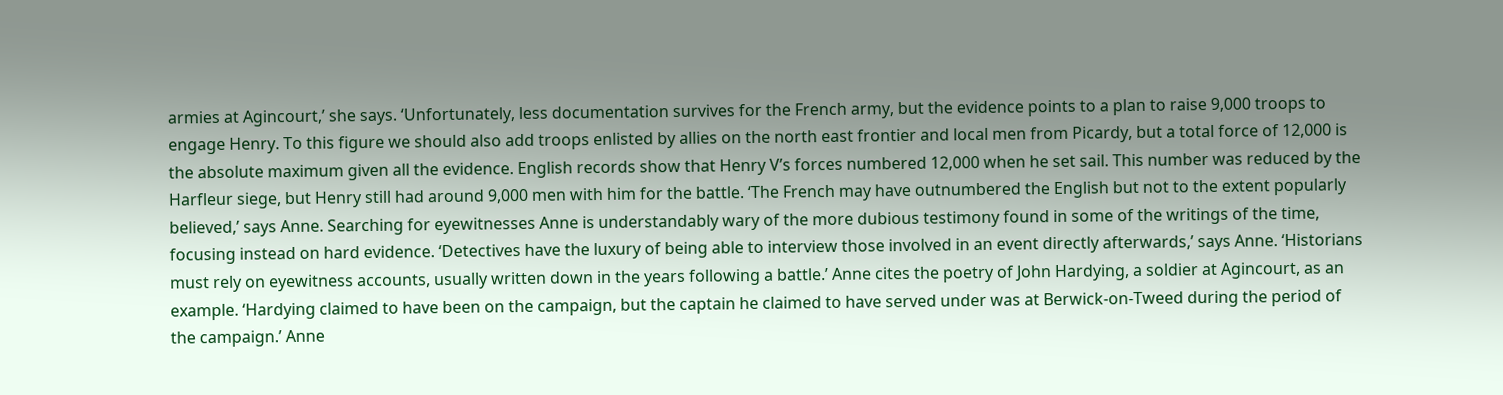armies at Agincourt,’ she says. ‘Unfortunately, less documentation survives for the French army, but the evidence points to a plan to raise 9,000 troops to engage Henry. To this figure we should also add troops enlisted by allies on the north east frontier and local men from Picardy, but a total force of 12,000 is the absolute maximum given all the evidence. English records show that Henry V’s forces numbered 12,000 when he set sail. This number was reduced by the Harfleur siege, but Henry still had around 9,000 men with him for the battle. ‘The French may have outnumbered the English but not to the extent popularly believed,’ says Anne. Searching for eyewitnesses Anne is understandably wary of the more dubious testimony found in some of the writings of the time, focusing instead on hard evidence. ‘Detectives have the luxury of being able to interview those involved in an event directly afterwards,’ says Anne. ‘Historians must rely on eyewitness accounts, usually written down in the years following a battle.’ Anne cites the poetry of John Hardying, a soldier at Agincourt, as an example. ‘Hardying claimed to have been on the campaign, but the captain he claimed to have served under was at Berwick-on-Tweed during the period of the campaign.’ Anne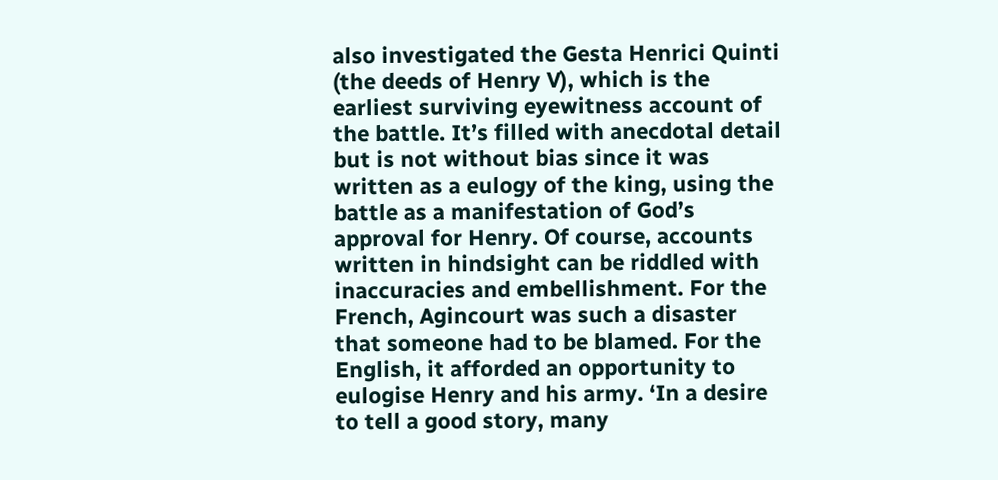also investigated the Gesta Henrici Quinti (the deeds of Henry V), which is the earliest surviving eyewitness account of the battle. It’s filled with anecdotal detail but is not without bias since it was written as a eulogy of the king, using the battle as a manifestation of God’s approval for Henry. Of course, accounts written in hindsight can be riddled with inaccuracies and embellishment. For the French, Agincourt was such a disaster that someone had to be blamed. For the English, it afforded an opportunity to eulogise Henry and his army. ‘In a desire to tell a good story, many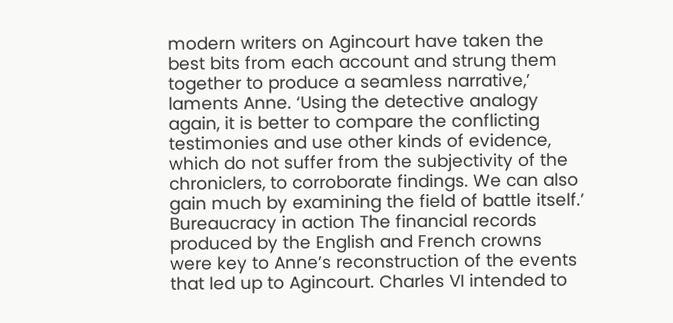modern writers on Agincourt have taken the best bits from each account and strung them together to produce a seamless narrative,’ laments Anne. ‘Using the detective analogy again, it is better to compare the conflicting testimonies and use other kinds of evidence, which do not suffer from the subjectivity of the chroniclers, to corroborate findings. We can also gain much by examining the field of battle itself.’ Bureaucracy in action The financial records produced by the English and French crowns were key to Anne’s reconstruction of the events that led up to Agincourt. Charles VI intended to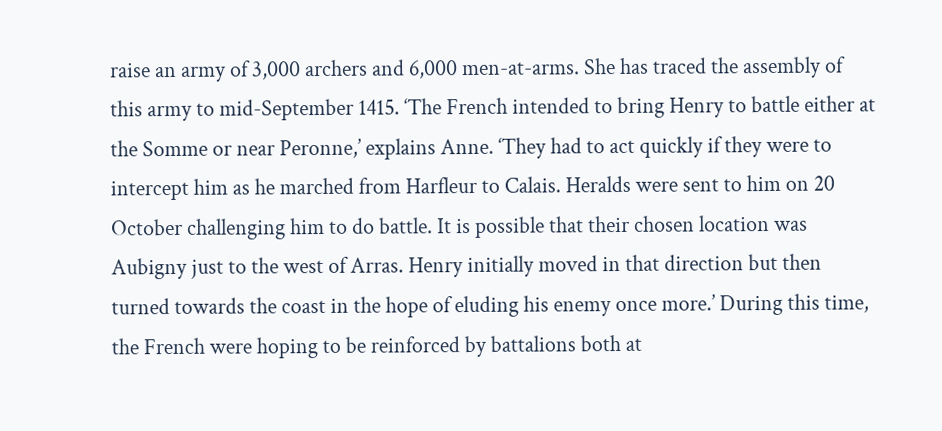raise an army of 3,000 archers and 6,000 men-at-arms. She has traced the assembly of this army to mid-September 1415. ‘The French intended to bring Henry to battle either at the Somme or near Peronne,’ explains Anne. ‘They had to act quickly if they were to intercept him as he marched from Harfleur to Calais. Heralds were sent to him on 20 October challenging him to do battle. It is possible that their chosen location was Aubigny just to the west of Arras. Henry initially moved in that direction but then turned towards the coast in the hope of eluding his enemy once more.’ During this time, the French were hoping to be reinforced by battalions both at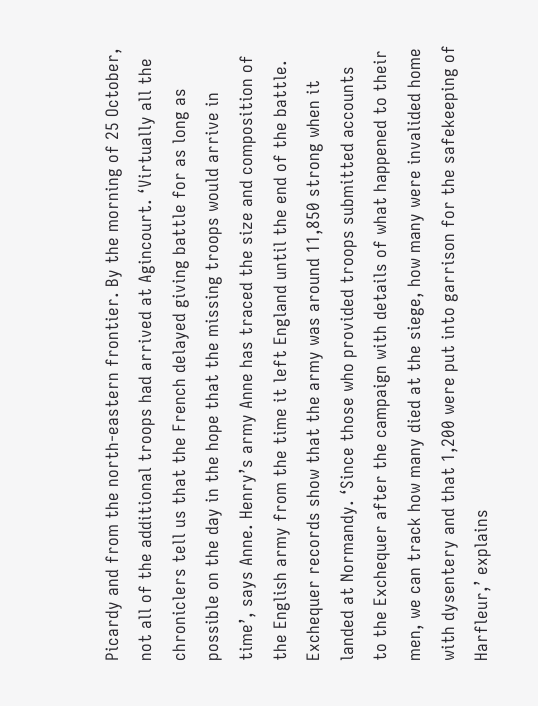Picardy and from the north-eastern frontier. By the morning of 25 October, not all of the additional troops had arrived at Agincourt. ‘Virtually all the chroniclers tell us that the French delayed giving battle for as long as possible on the day in the hope that the missing troops would arrive in time’, says Anne. Henry’s army Anne has traced the size and composition of the English army from the time it left England until the end of the battle. Exchequer records show that the army was around 11,850 strong when it landed at Normandy. ‘Since those who provided troops submitted accounts to the Exchequer after the campaign with details of what happened to their men, we can track how many died at the siege, how many were invalided home with dysentery and that 1,200 were put into garrison for the safekeeping of Harfleur,’ explains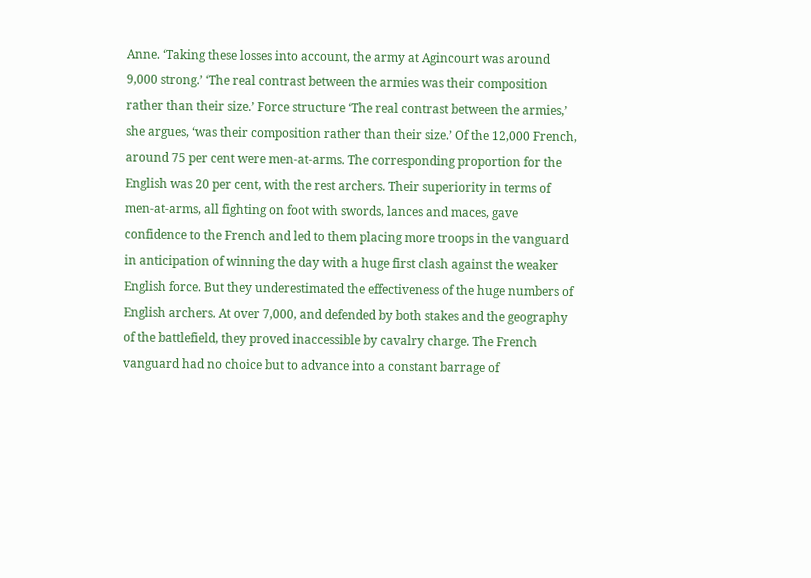Anne. ‘Taking these losses into account, the army at Agincourt was around 9,000 strong.’ ‘The real contrast between the armies was their composition rather than their size.’ Force structure ‘The real contrast between the armies,’ she argues, ‘was their composition rather than their size.’ Of the 12,000 French, around 75 per cent were men-at-arms. The corresponding proportion for the English was 20 per cent, with the rest archers. Their superiority in terms of men-at-arms, all fighting on foot with swords, lances and maces, gave confidence to the French and led to them placing more troops in the vanguard in anticipation of winning the day with a huge first clash against the weaker English force. But they underestimated the effectiveness of the huge numbers of English archers. At over 7,000, and defended by both stakes and the geography of the battlefield, they proved inaccessible by cavalry charge. The French vanguard had no choice but to advance into a constant barrage of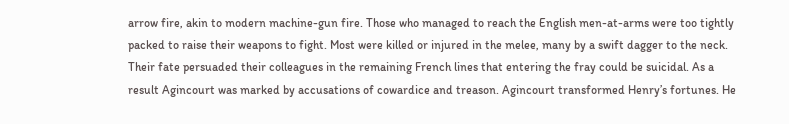arrow fire, akin to modern machine-gun fire. Those who managed to reach the English men-at-arms were too tightly packed to raise their weapons to fight. Most were killed or injured in the melee, many by a swift dagger to the neck. Their fate persuaded their colleagues in the remaining French lines that entering the fray could be suicidal. As a result Agincourt was marked by accusations of cowardice and treason. Agincourt transformed Henry’s fortunes. He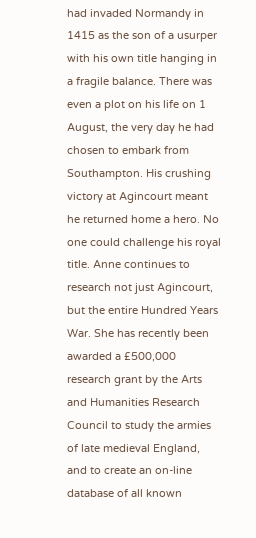had invaded Normandy in 1415 as the son of a usurper with his own title hanging in a fragile balance. There was even a plot on his life on 1 August, the very day he had chosen to embark from Southampton. His crushing victory at Agincourt meant he returned home a hero. No one could challenge his royal title. Anne continues to research not just Agincourt, but the entire Hundred Years War. She has recently been awarded a £500,000 research grant by the Arts and Humanities Research Council to study the armies of late medieval England, and to create an on-line database of all known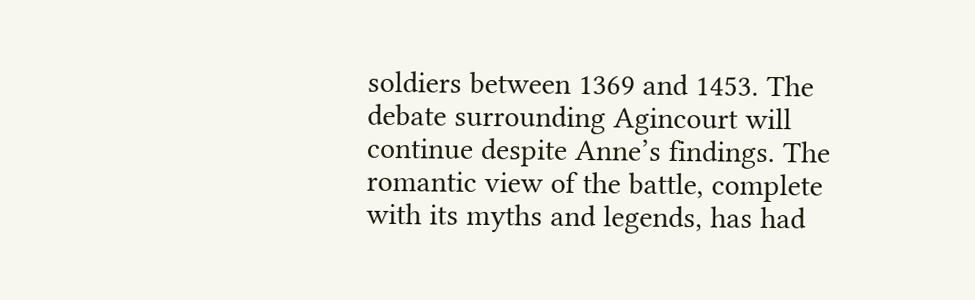soldiers between 1369 and 1453. The debate surrounding Agincourt will continue despite Anne’s findings. The romantic view of the battle, complete with its myths and legends, has had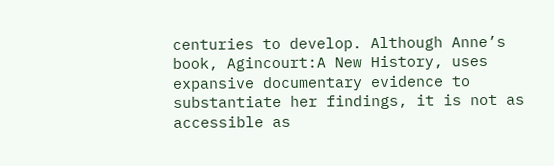centuries to develop. Although Anne’s book, Agincourt:A New History, uses expansive documentary evidence to substantiate her findings, it is not as accessible as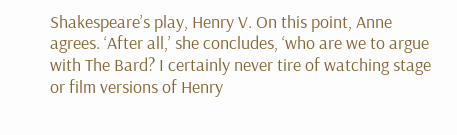Shakespeare’s play, Henry V. On this point, Anne agrees. ‘After all,’ she concludes, ‘who are we to argue with The Bard? I certainly never tire of watching stage or film versions of Henry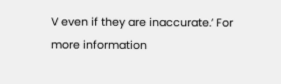V even if they are inaccurate.’ For more information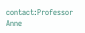contact:Professor Anne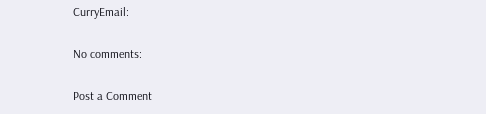CurryEmail:

No comments:

Post a Comment